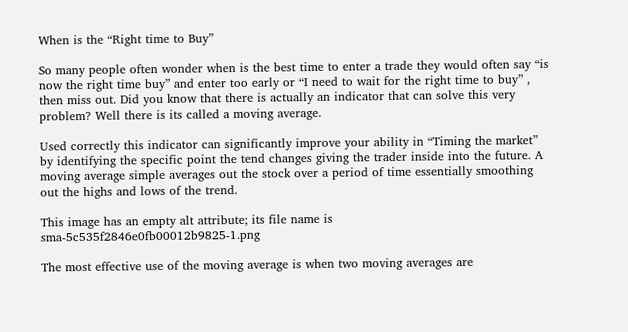When is the “Right time to Buy”

So many people often wonder when is the best time to enter a trade they would often say “is now the right time buy” and enter too early or “I need to wait for the right time to buy” , then miss out. Did you know that there is actually an indicator that can solve this very problem? Well there is its called a moving average.

Used correctly this indicator can significantly improve your ability in “Timing the market” by identifying the specific point the tend changes giving the trader inside into the future. A moving average simple averages out the stock over a period of time essentially smoothing out the highs and lows of the trend.

This image has an empty alt attribute; its file name is sma-5c535f2846e0fb00012b9825-1.png

The most effective use of the moving average is when two moving averages are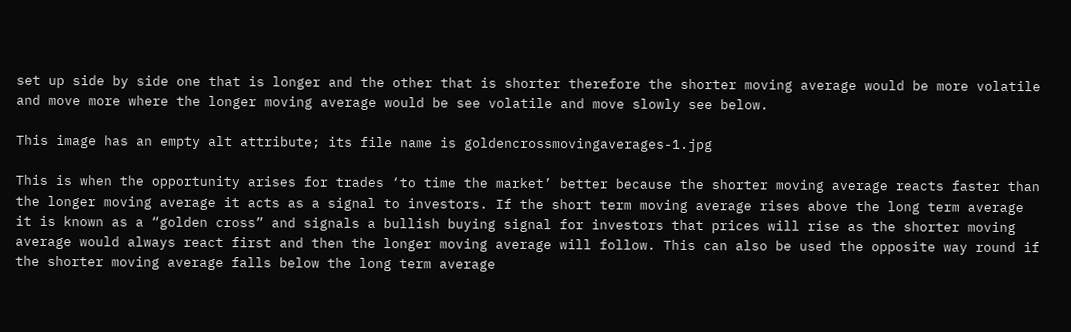set up side by side one that is longer and the other that is shorter therefore the shorter moving average would be more volatile and move more where the longer moving average would be see volatile and move slowly see below.

This image has an empty alt attribute; its file name is goldencrossmovingaverages-1.jpg

This is when the opportunity arises for trades ‘to time the market’ better because the shorter moving average reacts faster than the longer moving average it acts as a signal to investors. If the short term moving average rises above the long term average it is known as a “golden cross” and signals a bullish buying signal for investors that prices will rise as the shorter moving average would always react first and then the longer moving average will follow. This can also be used the opposite way round if the shorter moving average falls below the long term average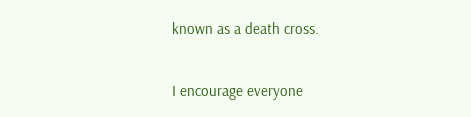known as a death cross.

I encourage everyone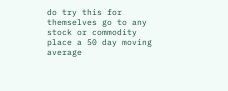do try this for themselves go to any stock or commodity place a 50 day moving average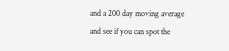and a 200 day moving average and see if you can spot the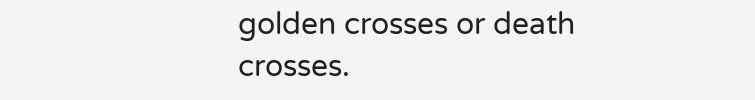golden crosses or death crosses.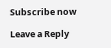Subscribe now

Leave a Reply